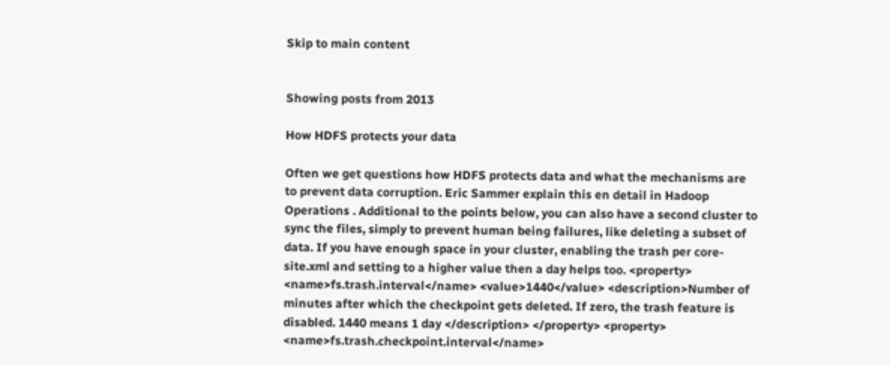Skip to main content


Showing posts from 2013

How HDFS protects your data

Often we get questions how HDFS protects data and what the mechanisms are to prevent data corruption. Eric Sammer explain this en detail in Hadoop Operations . Additional to the points below, you can also have a second cluster to sync the files, simply to prevent human being failures, like deleting a subset of data. If you have enough space in your cluster, enabling the trash per core-site.xml and setting to a higher value then a day helps too. <property> <name>fs.trash.interval</name> <value>1440</value> <description>Number of minutes after which the checkpoint gets deleted. If zero, the trash feature is disabled. 1440 means 1 day </description> </property> <property> <name>fs.trash.checkpoint.interval</name>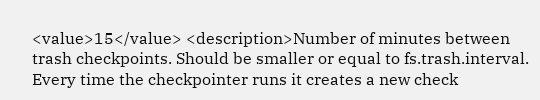<value>15</value> <description>Number of minutes between trash checkpoints. Should be smaller or equal to fs.trash.interval. Every time the checkpointer runs it creates a new check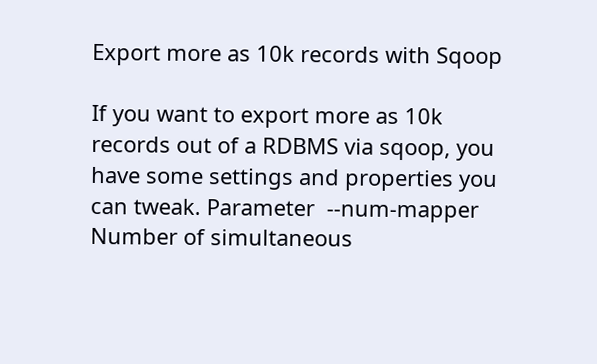Export more as 10k records with Sqoop

If you want to export more as 10k records out of a RDBMS via sqoop, you have some settings and properties you can tweak. Parameter  --num-mapper Number of simultaneous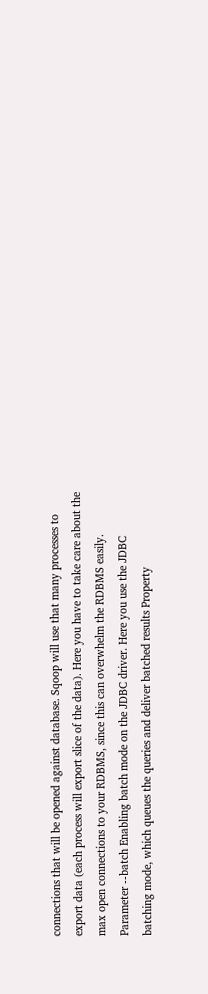connections that will be opened against database. Sqoop will use that many processes to export data (each process will export slice of the data). Here you have to take care about the max open connections to your RDBMS, since this can overwhelm the RDBMS easily. Parameter --batch Enabling batch mode on the JDBC driver. Here you use the JDBC batching mode, which queues the queries and deliver batched results Property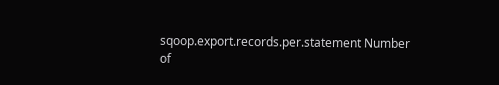sqoop.export.records.per.statement Number of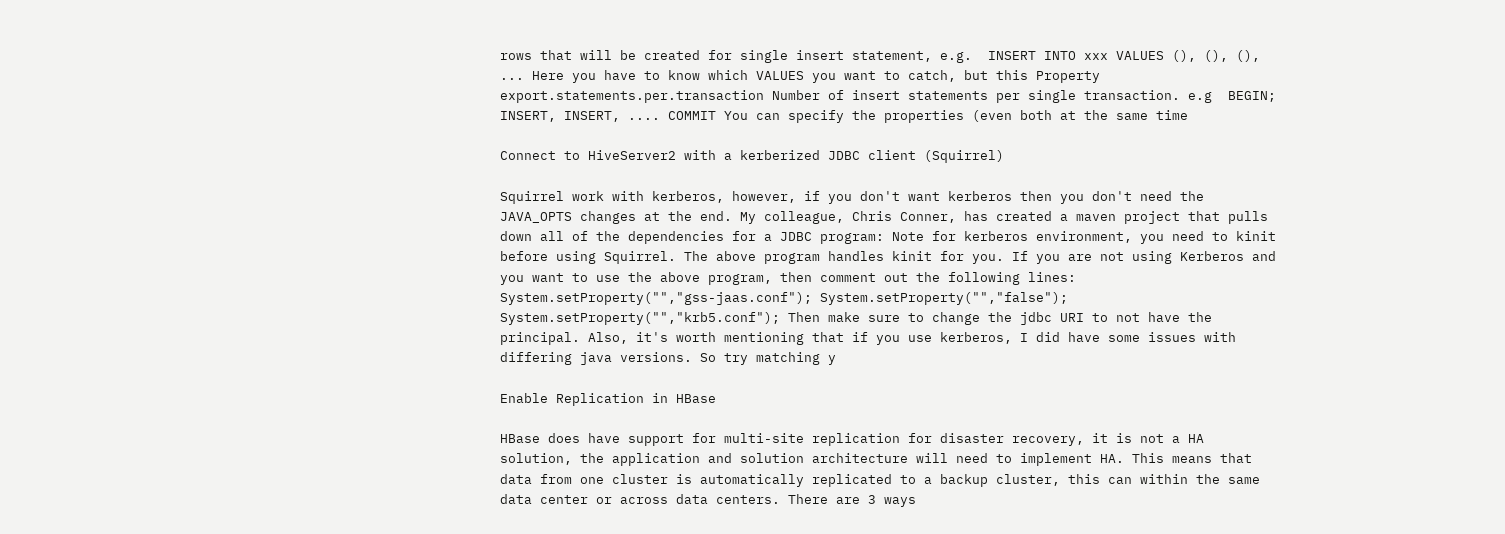rows that will be created for single insert statement, e.g.  INSERT INTO xxx VALUES (), (), (), ... Here you have to know which VALUES you want to catch, but this Property   export.statements.per.transaction Number of insert statements per single transaction. e.g  BEGIN; INSERT, INSERT, .... COMMIT You can specify the properties (even both at the same time

Connect to HiveServer2 with a kerberized JDBC client (Squirrel)

Squirrel work with kerberos, however, if you don't want kerberos then you don't need the JAVA_OPTS changes at the end. My colleague, Chris Conner, has created a maven project that pulls down all of the dependencies for a JDBC program: Note for kerberos environment, you need to kinit before using Squirrel. The above program handles kinit for you. If you are not using Kerberos and you want to use the above program, then comment out the following lines: System.setProperty("","gss-jaas.conf"); System.setProperty("","false"); System.setProperty("","krb5.conf"); Then make sure to change the jdbc URI to not have the principal. Also, it's worth mentioning that if you use kerberos, I did have some issues with differing java versions. So try matching y

Enable Replication in HBase

HBase does have support for multi-site replication for disaster recovery, it is not a HA solution, the application and solution architecture will need to implement HA. This means that data from one cluster is automatically replicated to a backup cluster, this can within the same data center or across data centers. There are 3 ways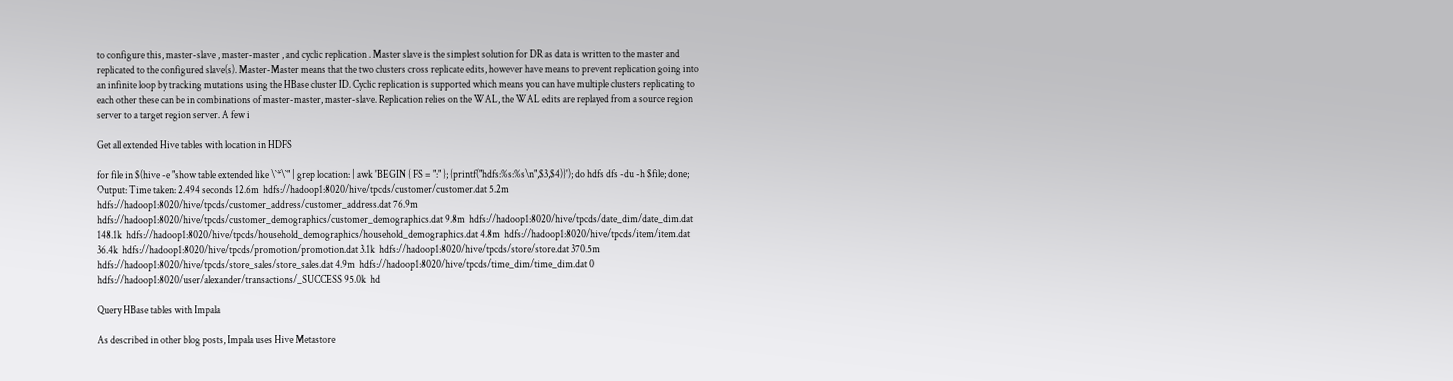to configure this, master-slave , master-master , and cyclic replication . Master slave is the simplest solution for DR as data is written to the master and replicated to the configured slave(s). Master-Master means that the two clusters cross replicate edits, however have means to prevent replication going into an infinite loop by tracking mutations using the HBase cluster ID. Cyclic replication is supported which means you can have multiple clusters replicating to each other these can be in combinations of master-master, master-slave. Replication relies on the WAL, the WAL edits are replayed from a source region server to a target region server. A few i

Get all extended Hive tables with location in HDFS

for file in $(hive -e "show table extended like \`*\`" | grep location: | awk 'BEGIN { FS = ":" }; {printf("hdfs:%s:%s\n",$3,$4)}'); do hdfs dfs -du -h $file; done; Output: Time taken: 2.494 seconds 12.6m  hdfs://hadoop1:8020/hive/tpcds/customer/customer.dat 5.2m  hdfs://hadoop1:8020/hive/tpcds/customer_address/customer_address.dat 76.9m  hdfs://hadoop1:8020/hive/tpcds/customer_demographics/customer_demographics.dat 9.8m  hdfs://hadoop1:8020/hive/tpcds/date_dim/date_dim.dat 148.1k  hdfs://hadoop1:8020/hive/tpcds/household_demographics/household_demographics.dat 4.8m  hdfs://hadoop1:8020/hive/tpcds/item/item.dat 36.4k  hdfs://hadoop1:8020/hive/tpcds/promotion/promotion.dat 3.1k  hdfs://hadoop1:8020/hive/tpcds/store/store.dat 370.5m  hdfs://hadoop1:8020/hive/tpcds/store_sales/store_sales.dat 4.9m  hdfs://hadoop1:8020/hive/tpcds/time_dim/time_dim.dat 0      hdfs://hadoop1:8020/user/alexander/transactions/_SUCCESS 95.0k  hd

Query HBase tables with Impala

As described in other blog posts, Impala uses Hive Metastore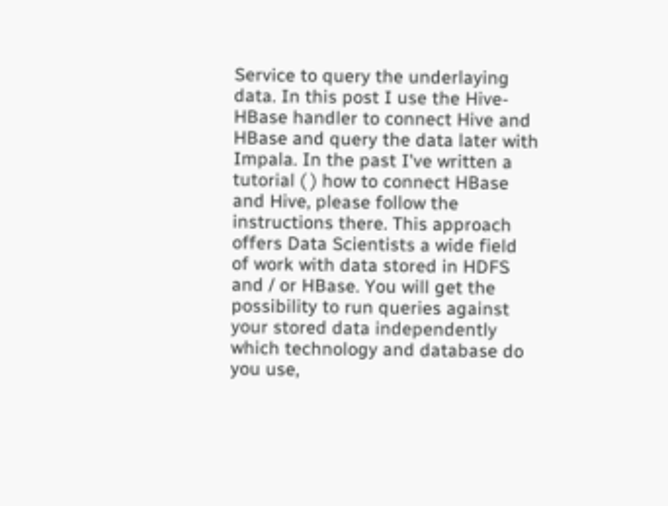Service to query the underlaying data. In this post I use the Hive-HBase handler to connect Hive and HBase and query the data later with Impala. In the past I've written a tutorial ( ) how to connect HBase and Hive, please follow the instructions there. This approach offers Data Scientists a wide field of work with data stored in HDFS and / or HBase. You will get the possibility to run queries against your stored data independently which technology and database do you use,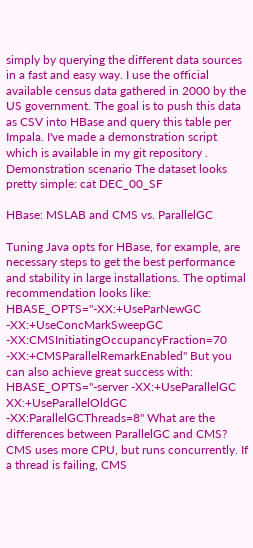simply by querying the different data sources in a fast and easy way. I use the official available census data gathered in 2000 by the US government. The goal is to push this data as CSV into HBase and query this table per Impala. I've made a demonstration script which is available in my git repository . Demonstration scenario The dataset looks pretty simple: cat DEC_00_SF

HBase: MSLAB and CMS vs. ParallelGC

Tuning Java opts for HBase, for example, are necessary steps to get the best performance and stability in large installations. The optimal recommendation looks like: HBASE_OPTS="-XX:+UseParNewGC -XX:+UseConcMarkSweepGC -XX:CMSInitiatingOccupancyFraction=70 -XX:+CMSParallelRemarkEnabled" But you can also achieve great success with: HBASE_OPTS="-server -XX:+UseParallelGC XX:+UseParallelOldGC -XX:ParallelGCThreads=8" What are the differences between ParallelGC and CMS?   CMS uses more CPU, but runs concurrently. If a thread is failing, CMS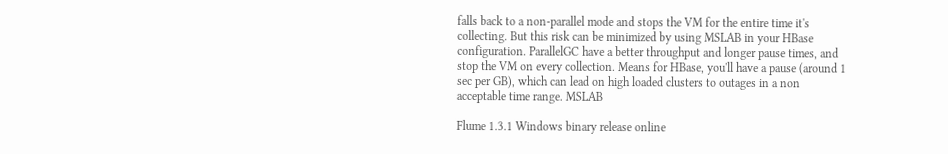falls back to a non-parallel mode and stops the VM for the entire time it's collecting. But this risk can be minimized by using MSLAB in your HBase configuration. ParallelGC have a better throughput and longer pause times, and stop the VM on every collection. Means for HBase, you'll have a pause (around 1 sec per GB), which can lead on high loaded clusters to outages in a non acceptable time range. MSLAB

Flume 1.3.1 Windows binary release online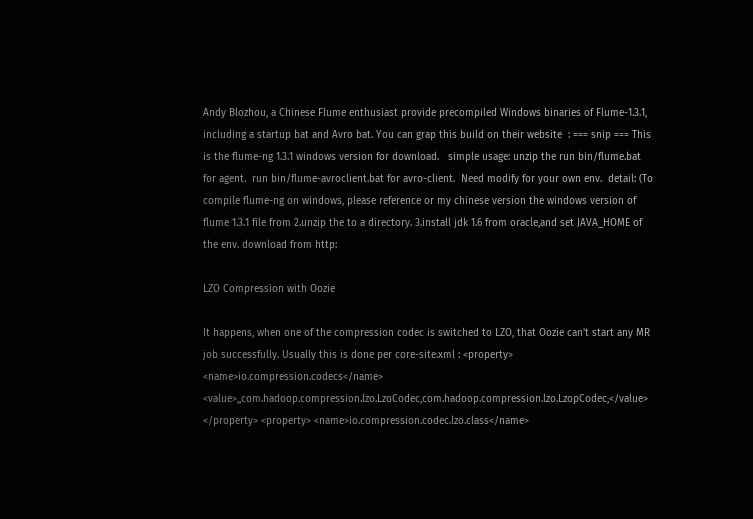Andy Blozhou, a Chinese Flume enthusiast provide precompiled Windows binaries of Flume-1.3.1, including a startup bat and Avro bat. You can grap this build on their website  : === snip === This is the flume-ng 1.3.1 windows version for download.   simple usage: unzip the run bin/flume.bat for agent.  run bin/flume-avroclient.bat for avro-client.  Need modify for your own env.  detail: (To compile flume-ng on windows, please reference or my chinese version the windows version of flume 1.3.1 file from 2.unzip the to a directory. 3.install jdk 1.6 from oracle,and set JAVA_HOME of the env. download from http:

LZO Compression with Oozie

It happens, when one of the compression codec is switched to LZO, that Oozie can't start any MR job successfully. Usually this is done per core-site.xml : <property> <name>io.compression.codecs</name> <value>,,com.hadoop.compression.lzo.LzoCodec,com.hadoop.compression.lzo.LzopCodec,</value> </property> <property> <name>io.compression.codec.lzo.class</name>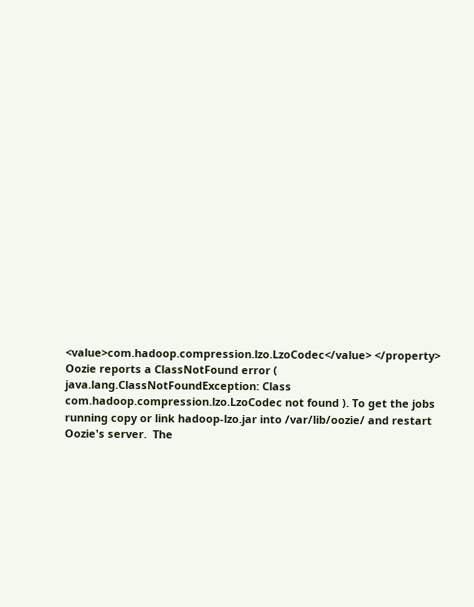<value>com.hadoop.compression.lzo.LzoCodec</value> </property> Oozie reports a ClassNotFound error ( java.lang.ClassNotFoundException: Class com.hadoop.compression.lzo.LzoCodec not found ). To get the jobs running copy or link hadoop-lzo.jar into /var/lib/oozie/ and restart Oozie's server.  The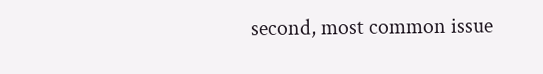second, most common issue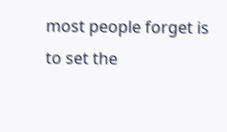most people forget is to set the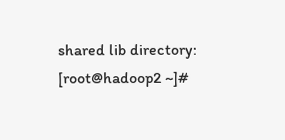shared lib directory: [root@hadoop2 ~]#